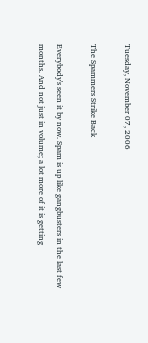Tuesday, November 07, 2006

The Spammers Strike Back

Everybody's seen it by now. Spam is up like gangbusters in the last few months. And not just in volume; a lot more of it is getting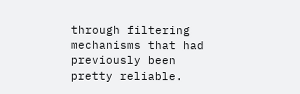through filtering mechanisms that had previously been pretty reliable.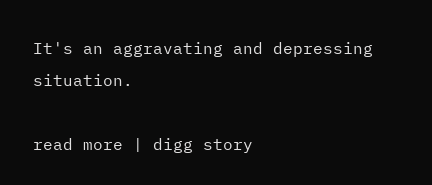It's an aggravating and depressing situation.

read more | digg story